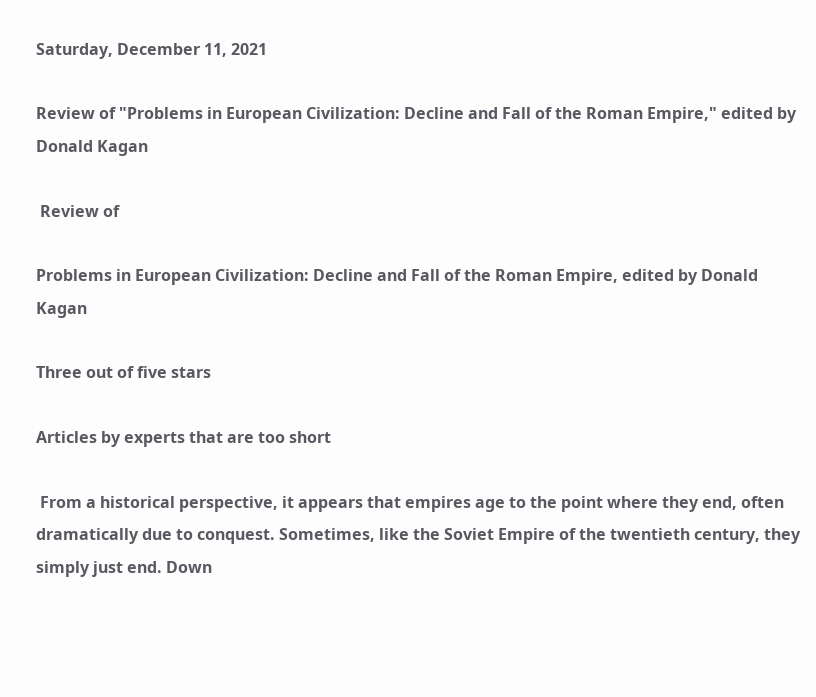Saturday, December 11, 2021

Review of "Problems in European Civilization: Decline and Fall of the Roman Empire," edited by Donald Kagan

 Review of

Problems in European Civilization: Decline and Fall of the Roman Empire, edited by Donald Kagan

Three out of five stars

Articles by experts that are too short

 From a historical perspective, it appears that empires age to the point where they end, often dramatically due to conquest. Sometimes, like the Soviet Empire of the twentieth century, they simply just end. Down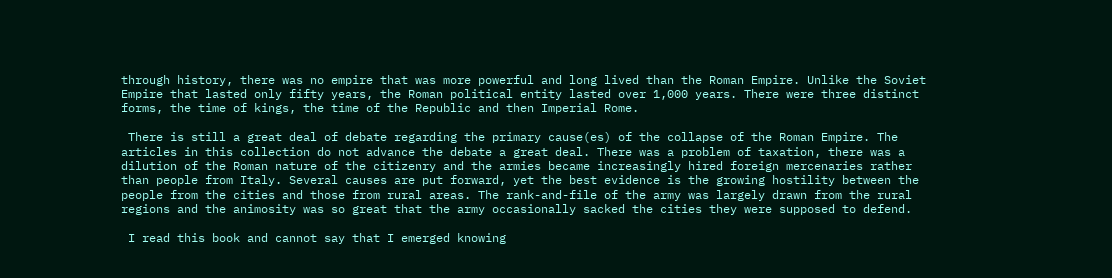through history, there was no empire that was more powerful and long lived than the Roman Empire. Unlike the Soviet Empire that lasted only fifty years, the Roman political entity lasted over 1,000 years. There were three distinct forms, the time of kings, the time of the Republic and then Imperial Rome.

 There is still a great deal of debate regarding the primary cause(es) of the collapse of the Roman Empire. The articles in this collection do not advance the debate a great deal. There was a problem of taxation, there was a dilution of the Roman nature of the citizenry and the armies became increasingly hired foreign mercenaries rather than people from Italy. Several causes are put forward, yet the best evidence is the growing hostility between the people from the cities and those from rural areas. The rank-and-file of the army was largely drawn from the rural regions and the animosity was so great that the army occasionally sacked the cities they were supposed to defend.

 I read this book and cannot say that I emerged knowing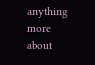anything more about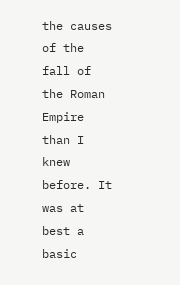the causes of the fall of the Roman Empire than I knew before. It was at best a basic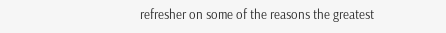refresher on some of the reasons the greatest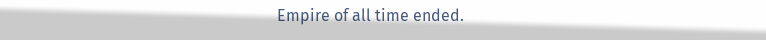Empire of all time ended.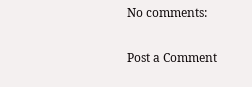No comments:

Post a Comment